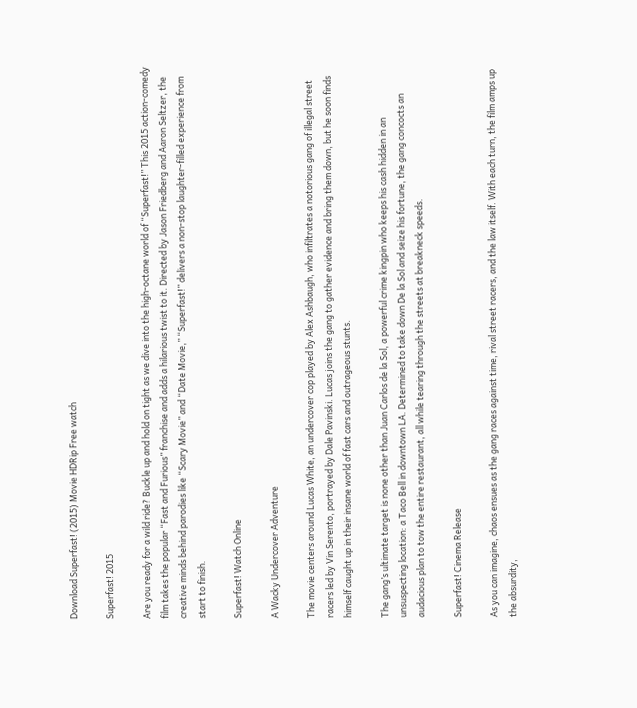Download Superfast! (2015) Movie HDRip Free watch

Superfast! 2015

Are you ready for a wild ride? Buckle up and hold on tight as we dive into the high-octane world of “Superfast!” This 2015 action-comedy film takes the popular “Fast and Furious” franchise and adds a hilarious twist to it. Directed by Jason Friedberg and Aaron Seltzer, the creative minds behind parodies like “Scary Movie” and “Date Movie,” “Superfast!” delivers a non-stop laughter-filled experience from start to finish.

Superfast! Watch Online

A Wacky Undercover Adventure

The movie centers around Lucas White, an undercover cop played by Alex Ashbaugh, who infiltrates a notorious gang of illegal street racers led by Vin Serento, portrayed by Dale Pavinski. Lucas joins the gang to gather evidence and bring them down, but he soon finds himself caught up in their insane world of fast cars and outrageous stunts.

The gang’s ultimate target is none other than Juan Carlos de la Sol, a powerful crime kingpin who keeps his cash hidden in an unsuspecting location: a Taco Bell in downtown LA. Determined to take down De la Sol and seize his fortune, the gang concocts an audacious plan to tow the entire restaurant, all while tearing through the streets at breakneck speeds.

Superfast! Cinema Release

As you can imagine, chaos ensues as the gang races against time, rival street racers, and the law itself. With each turn, the film amps up the absurdity,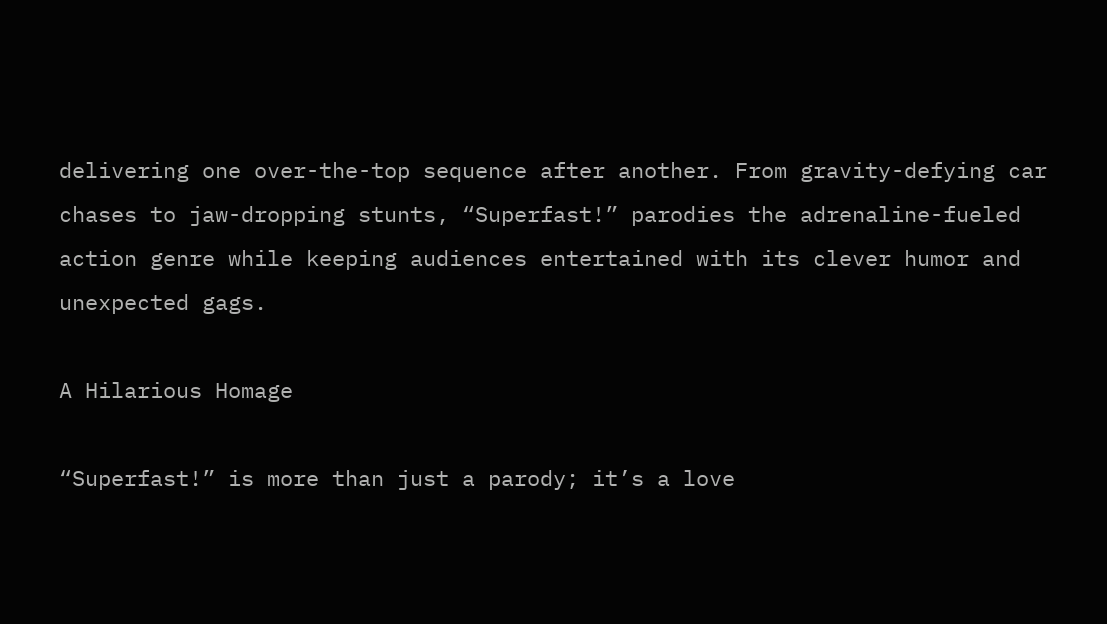delivering one over-the-top sequence after another. From gravity-defying car chases to jaw-dropping stunts, “Superfast!” parodies the adrenaline-fueled action genre while keeping audiences entertained with its clever humor and unexpected gags.

A Hilarious Homage

“Superfast!” is more than just a parody; it’s a love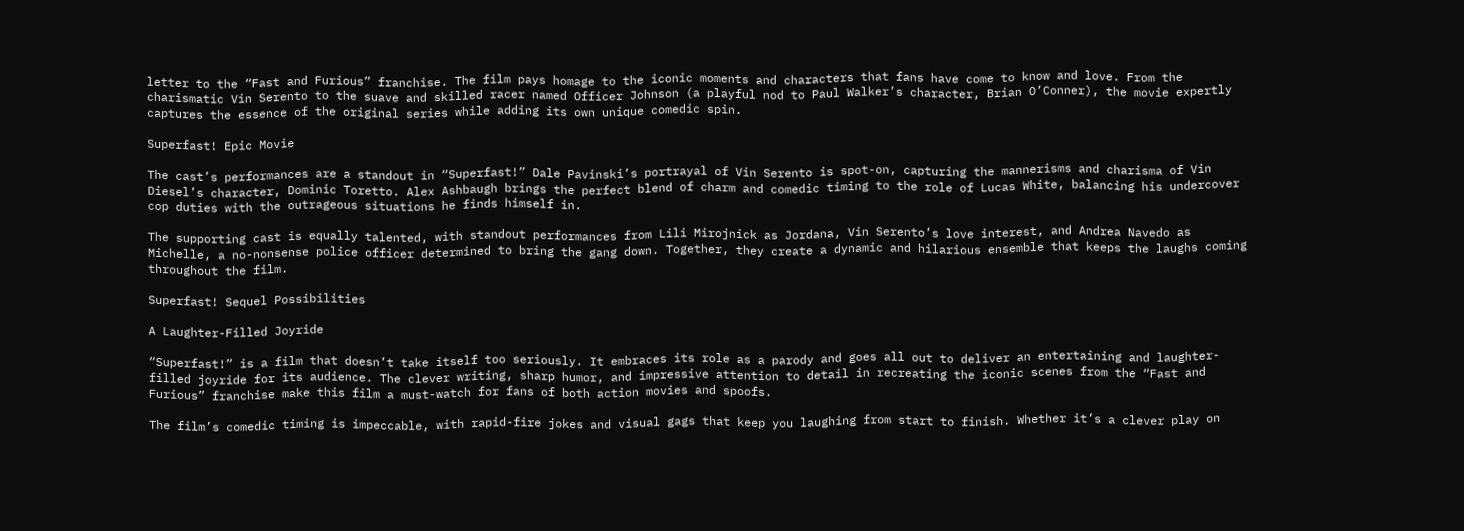letter to the “Fast and Furious” franchise. The film pays homage to the iconic moments and characters that fans have come to know and love. From the charismatic Vin Serento to the suave and skilled racer named Officer Johnson (a playful nod to Paul Walker’s character, Brian O’Conner), the movie expertly captures the essence of the original series while adding its own unique comedic spin.

Superfast! Epic Movie

The cast’s performances are a standout in “Superfast!” Dale Pavinski’s portrayal of Vin Serento is spot-on, capturing the mannerisms and charisma of Vin Diesel’s character, Dominic Toretto. Alex Ashbaugh brings the perfect blend of charm and comedic timing to the role of Lucas White, balancing his undercover cop duties with the outrageous situations he finds himself in.

The supporting cast is equally talented, with standout performances from Lili Mirojnick as Jordana, Vin Serento’s love interest, and Andrea Navedo as Michelle, a no-nonsense police officer determined to bring the gang down. Together, they create a dynamic and hilarious ensemble that keeps the laughs coming throughout the film.

Superfast! Sequel Possibilities

A Laughter-Filled Joyride

“Superfast!” is a film that doesn’t take itself too seriously. It embraces its role as a parody and goes all out to deliver an entertaining and laughter-filled joyride for its audience. The clever writing, sharp humor, and impressive attention to detail in recreating the iconic scenes from the “Fast and Furious” franchise make this film a must-watch for fans of both action movies and spoofs.

The film’s comedic timing is impeccable, with rapid-fire jokes and visual gags that keep you laughing from start to finish. Whether it’s a clever play on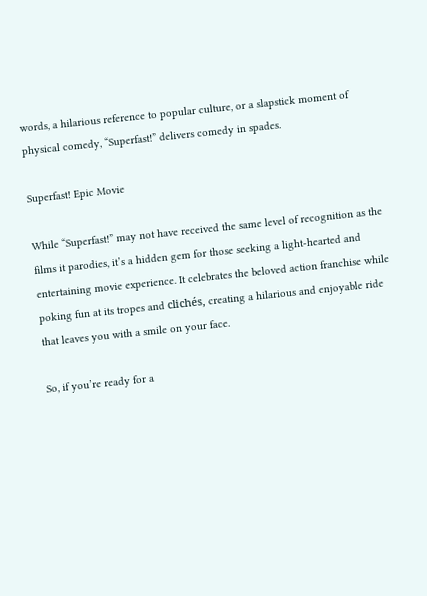words, a hilarious reference to popular culture, or a slapstick moment of physical comedy, “Superfast!” delivers comedy in spades.

Superfast! Epic Movie

While “Superfast!” may not have received the same level of recognition as the films it parodies, it’s a hidden gem for those seeking a light-hearted and entertaining movie experience. It celebrates the beloved action franchise while poking fun at its tropes and clichés, creating a hilarious and enjoyable ride that leaves you with a smile on your face.

So, if you’re ready for a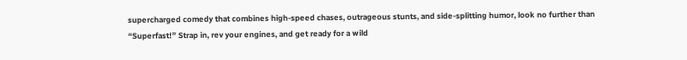supercharged comedy that combines high-speed chases, outrageous stunts, and side-splitting humor, look no further than “Superfast!” Strap in, rev your engines, and get ready for a wild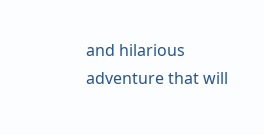and hilarious adventure that will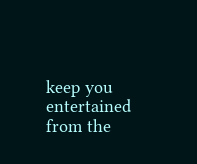keep you entertained from the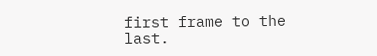first frame to the last.